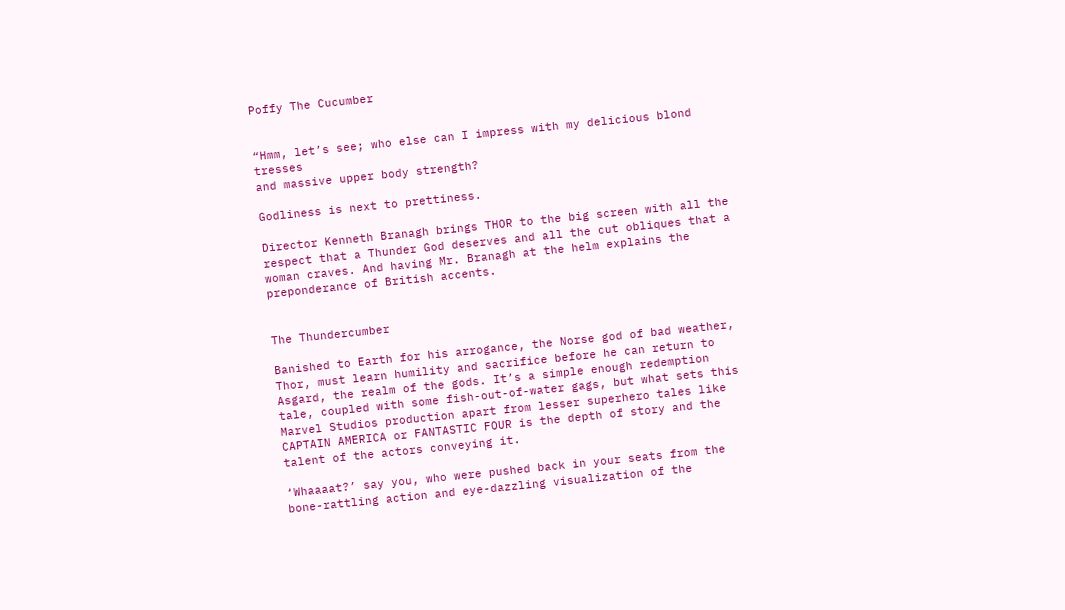Poffy The Cucumber


“Hmm, let’s see; who else can I impress with my delicious blond tresses
and massive upper body strength?

Godliness is next to prettiness.

Director Kenneth Branagh brings THOR to the big screen with all the respect that a Thunder God deserves and all the cut obliques that a woman craves. And having Mr. Branagh at the helm explains the preponderance of British accents.


The Thundercumber

Banished to Earth for his arrogance, the Norse god of bad weather, Thor, must learn humility and sacrifice before he can return to Asgard, the realm of the gods. It’s a simple enough redemption tale, coupled with some fish-out-of-water gags, but what sets this Marvel Studios production apart from lesser superhero tales like CAPTAIN AMERICA or FANTASTIC FOUR is the depth of story and the talent of the actors conveying it.

‘Whaaaat?’ say you, who were pushed back in your seats from the bone-rattling action and eye-dazzling visualization of the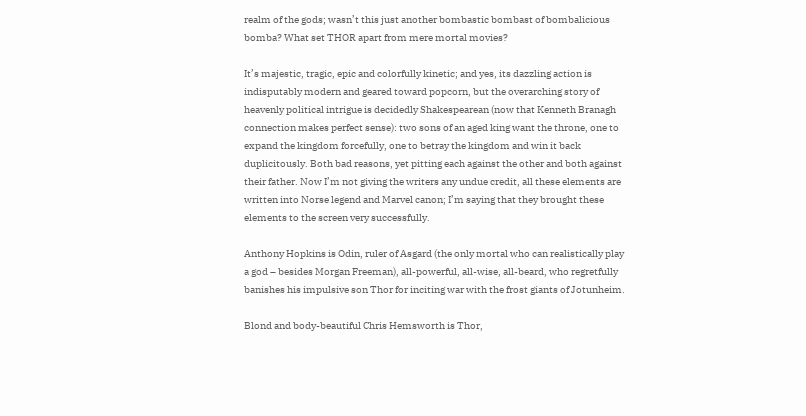realm of the gods; wasn’t this just another bombastic bombast of bombalicious bomba? What set THOR apart from mere mortal movies?

It’s majestic, tragic, epic and colorfully kinetic; and yes, its dazzling action is indisputably modern and geared toward popcorn, but the overarching story of heavenly political intrigue is decidedly Shakespearean (now that Kenneth Branagh connection makes perfect sense): two sons of an aged king want the throne, one to expand the kingdom forcefully, one to betray the kingdom and win it back duplicitously. Both bad reasons, yet pitting each against the other and both against their father. Now I’m not giving the writers any undue credit, all these elements are written into Norse legend and Marvel canon; I’m saying that they brought these elements to the screen very successfully.

Anthony Hopkins is Odin, ruler of Asgard (the only mortal who can realistically play a god – besides Morgan Freeman), all-powerful, all-wise, all-beard, who regretfully banishes his impulsive son Thor for inciting war with the frost giants of Jotunheim.

Blond and body-beautiful Chris Hemsworth is Thor,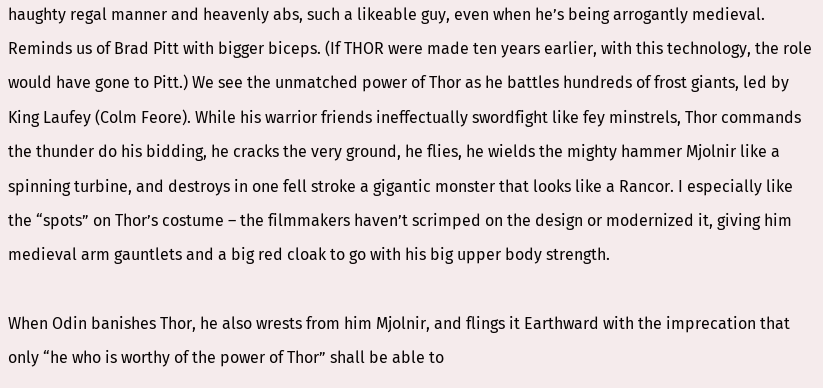haughty regal manner and heavenly abs, such a likeable guy, even when he’s being arrogantly medieval. Reminds us of Brad Pitt with bigger biceps. (If THOR were made ten years earlier, with this technology, the role would have gone to Pitt.) We see the unmatched power of Thor as he battles hundreds of frost giants, led by King Laufey (Colm Feore). While his warrior friends ineffectually swordfight like fey minstrels, Thor commands the thunder do his bidding, he cracks the very ground, he flies, he wields the mighty hammer Mjolnir like a spinning turbine, and destroys in one fell stroke a gigantic monster that looks like a Rancor. I especially like the “spots” on Thor’s costume – the filmmakers haven’t scrimped on the design or modernized it, giving him medieval arm gauntlets and a big red cloak to go with his big upper body strength.

When Odin banishes Thor, he also wrests from him Mjolnir, and flings it Earthward with the imprecation that only “he who is worthy of the power of Thor” shall be able to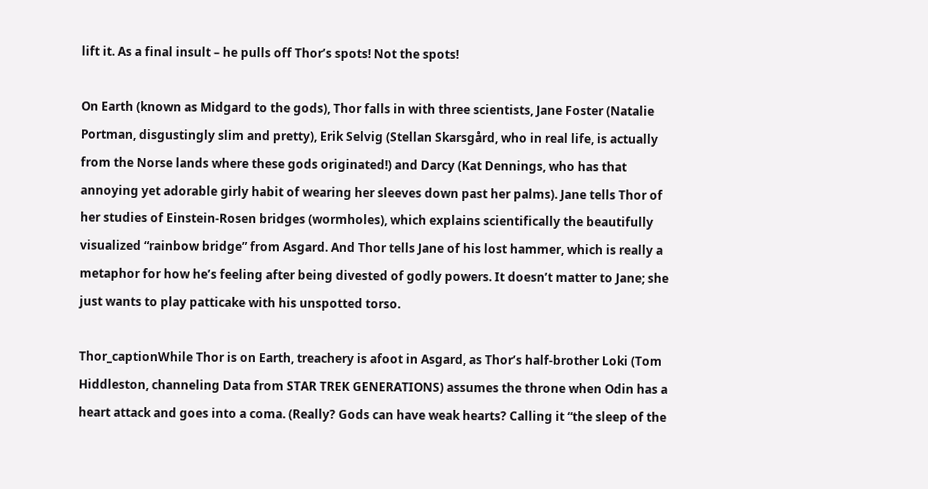lift it. As a final insult – he pulls off Thor’s spots! Not the spots!

On Earth (known as Midgard to the gods), Thor falls in with three scientists, Jane Foster (Natalie Portman, disgustingly slim and pretty), Erik Selvig (Stellan Skarsgård, who in real life, is actually from the Norse lands where these gods originated!) and Darcy (Kat Dennings, who has that annoying yet adorable girly habit of wearing her sleeves down past her palms). Jane tells Thor of her studies of Einstein-Rosen bridges (wormholes), which explains scientifically the beautifully visualized “rainbow bridge” from Asgard. And Thor tells Jane of his lost hammer, which is really a metaphor for how he’s feeling after being divested of godly powers. It doesn’t matter to Jane; she just wants to play patticake with his unspotted torso.

Thor_captionWhile Thor is on Earth, treachery is afoot in Asgard, as Thor’s half-brother Loki (Tom Hiddleston, channeling Data from STAR TREK GENERATIONS) assumes the throne when Odin has a heart attack and goes into a coma. (Really? Gods can have weak hearts? Calling it “the sleep of the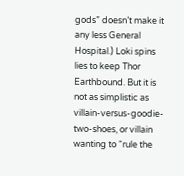gods” doesn’t make it any less General Hospital.) Loki spins lies to keep Thor Earthbound. But it is not as simplistic as villain-versus-goodie-two-shoes, or villain wanting to “rule the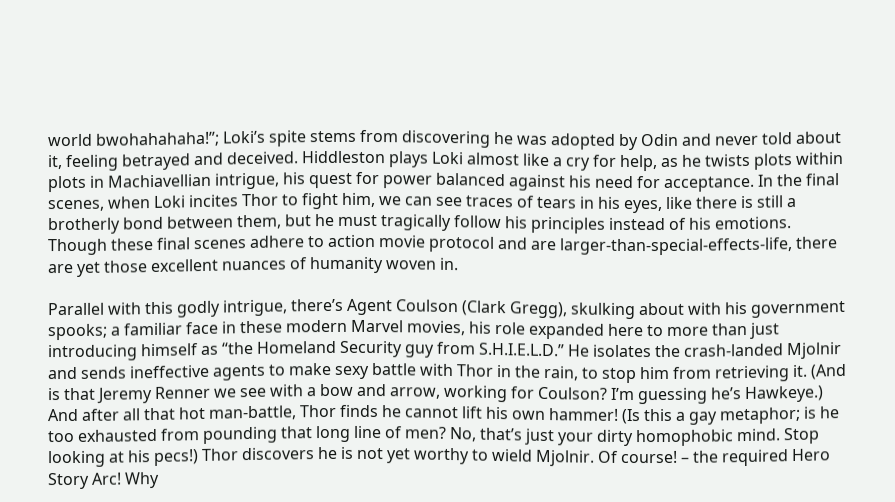world bwohahahaha!”; Loki’s spite stems from discovering he was adopted by Odin and never told about it, feeling betrayed and deceived. Hiddleston plays Loki almost like a cry for help, as he twists plots within plots in Machiavellian intrigue, his quest for power balanced against his need for acceptance. In the final scenes, when Loki incites Thor to fight him, we can see traces of tears in his eyes, like there is still a brotherly bond between them, but he must tragically follow his principles instead of his emotions. Though these final scenes adhere to action movie protocol and are larger-than-special-effects-life, there are yet those excellent nuances of humanity woven in.

Parallel with this godly intrigue, there’s Agent Coulson (Clark Gregg), skulking about with his government spooks; a familiar face in these modern Marvel movies, his role expanded here to more than just introducing himself as “the Homeland Security guy from S.H.I.E.L.D.” He isolates the crash-landed Mjolnir and sends ineffective agents to make sexy battle with Thor in the rain, to stop him from retrieving it. (And is that Jeremy Renner we see with a bow and arrow, working for Coulson? I’m guessing he’s Hawkeye.) And after all that hot man-battle, Thor finds he cannot lift his own hammer! (Is this a gay metaphor; is he too exhausted from pounding that long line of men? No, that’s just your dirty homophobic mind. Stop looking at his pecs!) Thor discovers he is not yet worthy to wield Mjolnir. Of course! – the required Hero Story Arc! Why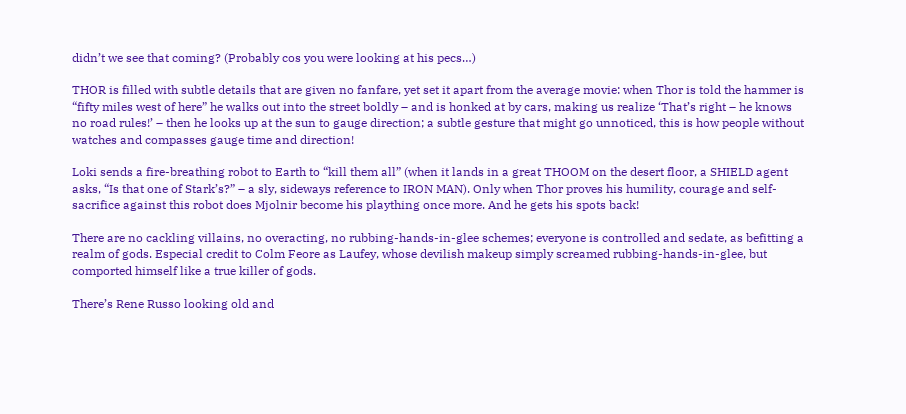didn’t we see that coming? (Probably cos you were looking at his pecs…)

THOR is filled with subtle details that are given no fanfare, yet set it apart from the average movie: when Thor is told the hammer is “fifty miles west of here” he walks out into the street boldly – and is honked at by cars, making us realize ‘That’s right – he knows no road rules!’ – then he looks up at the sun to gauge direction; a subtle gesture that might go unnoticed, this is how people without watches and compasses gauge time and direction!

Loki sends a fire-breathing robot to Earth to “kill them all” (when it lands in a great THOOM on the desert floor, a SHIELD agent asks, “Is that one of Stark’s?” – a sly, sideways reference to IRON MAN). Only when Thor proves his humility, courage and self-sacrifice against this robot does Mjolnir become his plaything once more. And he gets his spots back!

There are no cackling villains, no overacting, no rubbing-hands-in-glee schemes; everyone is controlled and sedate, as befitting a realm of gods. Especial credit to Colm Feore as Laufey, whose devilish makeup simply screamed rubbing-hands-in-glee, but comported himself like a true killer of gods.

There’s Rene Russo looking old and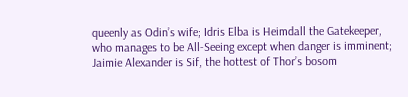queenly as Odin’s wife; Idris Elba is Heimdall the Gatekeeper, who manages to be All-Seeing except when danger is imminent; Jaimie Alexander is Sif, the hottest of Thor’s bosom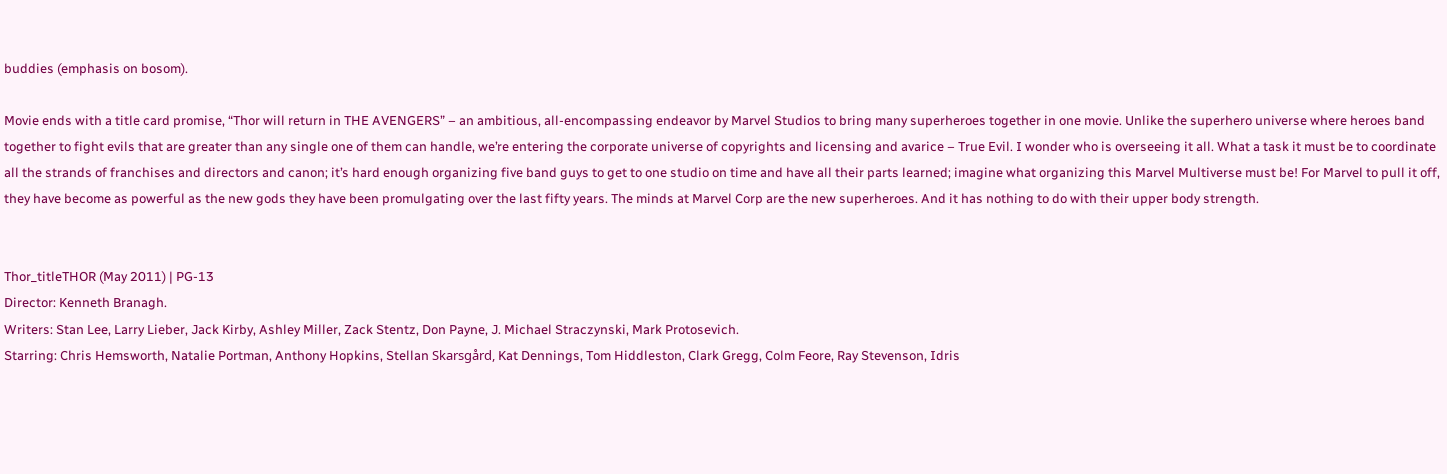buddies (emphasis on bosom).

Movie ends with a title card promise, “Thor will return in THE AVENGERS” – an ambitious, all-encompassing endeavor by Marvel Studios to bring many superheroes together in one movie. Unlike the superhero universe where heroes band together to fight evils that are greater than any single one of them can handle, we’re entering the corporate universe of copyrights and licensing and avarice – True Evil. I wonder who is overseeing it all. What a task it must be to coordinate all the strands of franchises and directors and canon; it’s hard enough organizing five band guys to get to one studio on time and have all their parts learned; imagine what organizing this Marvel Multiverse must be! For Marvel to pull it off, they have become as powerful as the new gods they have been promulgating over the last fifty years. The minds at Marvel Corp are the new superheroes. And it has nothing to do with their upper body strength.


Thor_titleTHOR (May 2011) | PG-13
Director: Kenneth Branagh.
Writers: Stan Lee, Larry Lieber, Jack Kirby, Ashley Miller, Zack Stentz, Don Payne, J. Michael Straczynski, Mark Protosevich.
Starring: Chris Hemsworth, Natalie Portman, Anthony Hopkins, Stellan Skarsgård, Kat Dennings, Tom Hiddleston, Clark Gregg, Colm Feore, Ray Stevenson, Idris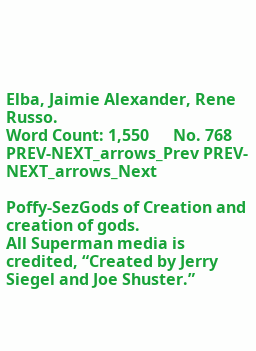Elba, Jaimie Alexander, Rene Russo.
Word Count: 1,550      No. 768
PREV-NEXT_arrows_Prev PREV-NEXT_arrows_Next

Poffy-SezGods of Creation and creation of gods.
All Superman media is credited, “Created by Jerry Siegel and Joe Shuster.”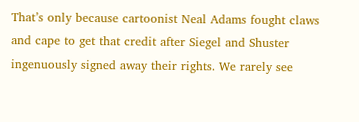That’s only because cartoonist Neal Adams fought claws and cape to get that credit after Siegel and Shuster ingenuously signed away their rights. We rarely see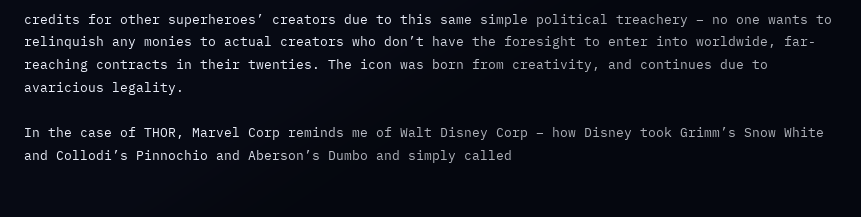credits for other superheroes’ creators due to this same simple political treachery – no one wants to relinquish any monies to actual creators who don’t have the foresight to enter into worldwide, far-reaching contracts in their twenties. The icon was born from creativity, and continues due to avaricious legality.

In the case of THOR, Marvel Corp reminds me of Walt Disney Corp – how Disney took Grimm’s Snow White and Collodi’s Pinnochio and Aberson’s Dumbo and simply called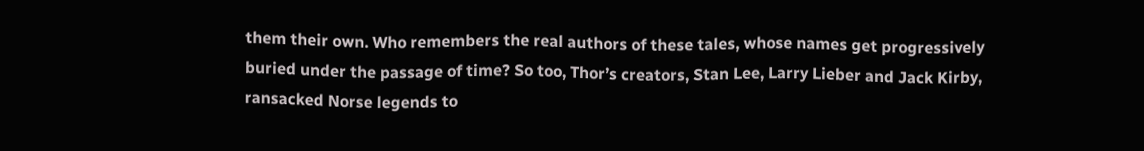them their own. Who remembers the real authors of these tales, whose names get progressively buried under the passage of time? So too, Thor’s creators, Stan Lee, Larry Lieber and Jack Kirby, ransacked Norse legends to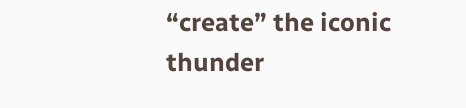“create” the iconic thunder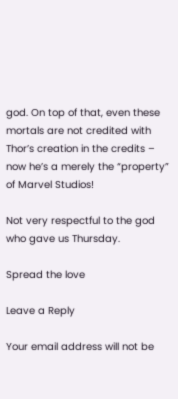god. On top of that, even these mortals are not credited with Thor’s creation in the credits – now he’s a merely the “property” of Marvel Studios!

Not very respectful to the god who gave us Thursday.

Spread the love

Leave a Reply

Your email address will not be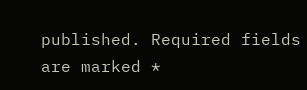published. Required fields are marked *